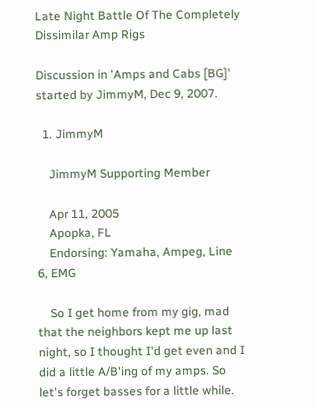Late Night Battle Of The Completely Dissimilar Amp Rigs

Discussion in 'Amps and Cabs [BG]' started by JimmyM, Dec 9, 2007.

  1. JimmyM

    JimmyM Supporting Member

    Apr 11, 2005
    Apopka, FL
    Endorsing: Yamaha, Ampeg, Line 6, EMG

    So I get home from my gig, mad that the neighbors kept me up last night, so I thought I'd get even and I did a little A/B'ing of my amps. So let's forget basses for a little while.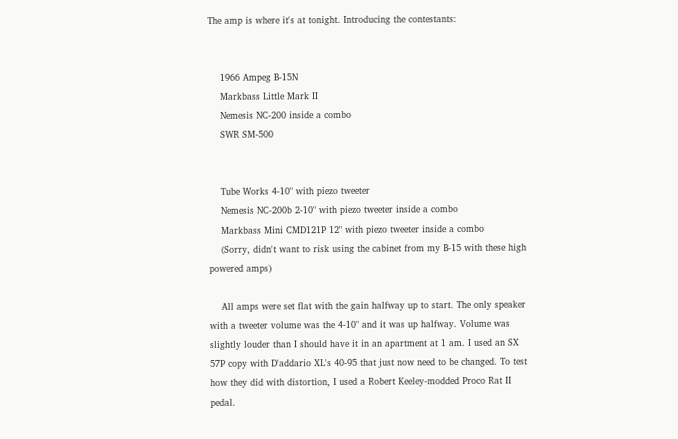The amp is where it's at tonight. Introducing the contestants:


    1966 Ampeg B-15N
    Markbass Little Mark II
    Nemesis NC-200 inside a combo
    SWR SM-500


    Tube Works 4-10" with piezo tweeter
    Nemesis NC-200b 2-10" with piezo tweeter inside a combo
    Markbass Mini CMD121P 12" with piezo tweeter inside a combo
    (Sorry, didn't want to risk using the cabinet from my B-15 with these high powered amps)

    All amps were set flat with the gain halfway up to start. The only speaker with a tweeter volume was the 4-10" and it was up halfway. Volume was slightly louder than I should have it in an apartment at 1 am. I used an SX 57P copy with D'addario XL's 40-95 that just now need to be changed. To test how they did with distortion, I used a Robert Keeley-modded Proco Rat II pedal.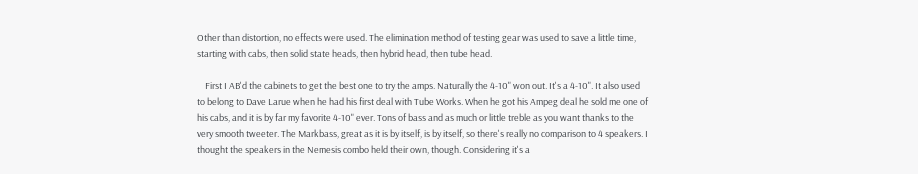Other than distortion, no effects were used. The elimination method of testing gear was used to save a little time, starting with cabs, then solid state heads, then hybrid head, then tube head.

    First I AB'd the cabinets to get the best one to try the amps. Naturally the 4-10" won out. It's a 4-10". It also used to belong to Dave Larue when he had his first deal with Tube Works. When he got his Ampeg deal he sold me one of his cabs, and it is by far my favorite 4-10" ever. Tons of bass and as much or little treble as you want thanks to the very smooth tweeter. The Markbass, great as it is by itself, is by itself, so there's really no comparison to 4 speakers. I thought the speakers in the Nemesis combo held their own, though. Considering it's a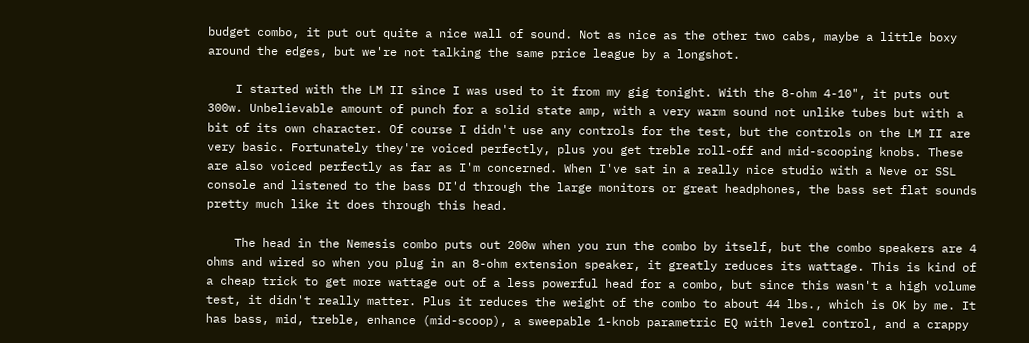budget combo, it put out quite a nice wall of sound. Not as nice as the other two cabs, maybe a little boxy around the edges, but we're not talking the same price league by a longshot.

    I started with the LM II since I was used to it from my gig tonight. With the 8-ohm 4-10", it puts out 300w. Unbelievable amount of punch for a solid state amp, with a very warm sound not unlike tubes but with a bit of its own character. Of course I didn't use any controls for the test, but the controls on the LM II are very basic. Fortunately they're voiced perfectly, plus you get treble roll-off and mid-scooping knobs. These are also voiced perfectly as far as I'm concerned. When I've sat in a really nice studio with a Neve or SSL console and listened to the bass DI'd through the large monitors or great headphones, the bass set flat sounds pretty much like it does through this head.

    The head in the Nemesis combo puts out 200w when you run the combo by itself, but the combo speakers are 4 ohms and wired so when you plug in an 8-ohm extension speaker, it greatly reduces its wattage. This is kind of a cheap trick to get more wattage out of a less powerful head for a combo, but since this wasn't a high volume test, it didn't really matter. Plus it reduces the weight of the combo to about 44 lbs., which is OK by me. It has bass, mid, treble, enhance (mid-scoop), a sweepable 1-knob parametric EQ with level control, and a crappy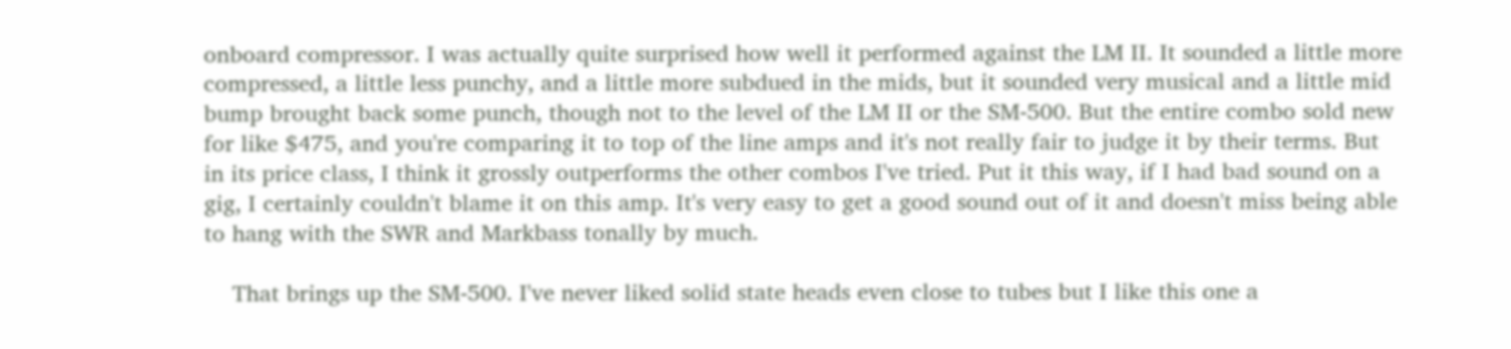onboard compressor. I was actually quite surprised how well it performed against the LM II. It sounded a little more compressed, a little less punchy, and a little more subdued in the mids, but it sounded very musical and a little mid bump brought back some punch, though not to the level of the LM II or the SM-500. But the entire combo sold new for like $475, and you're comparing it to top of the line amps and it's not really fair to judge it by their terms. But in its price class, I think it grossly outperforms the other combos I've tried. Put it this way, if I had bad sound on a gig, I certainly couldn't blame it on this amp. It's very easy to get a good sound out of it and doesn't miss being able to hang with the SWR and Markbass tonally by much.

    That brings up the SM-500. I've never liked solid state heads even close to tubes but I like this one a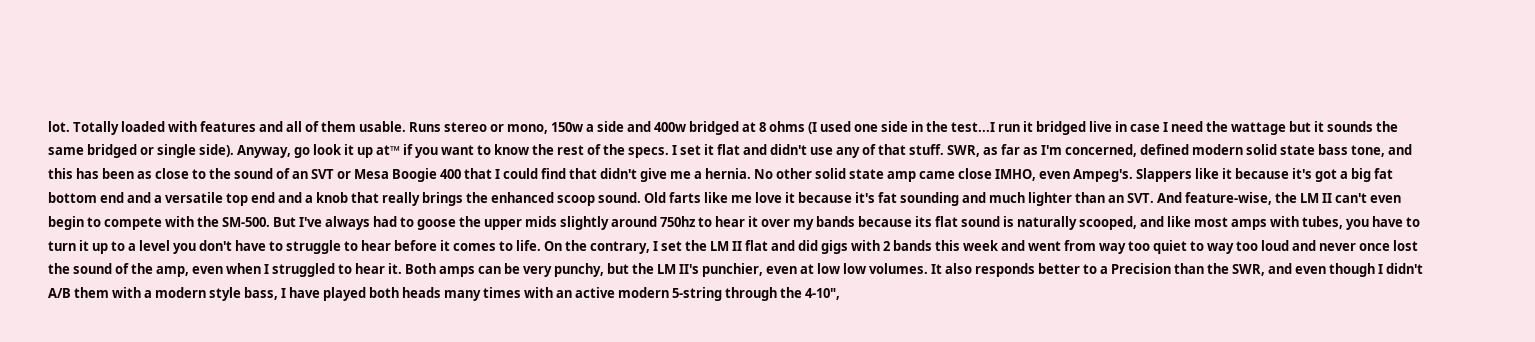lot. Totally loaded with features and all of them usable. Runs stereo or mono, 150w a side and 400w bridged at 8 ohms (I used one side in the test...I run it bridged live in case I need the wattage but it sounds the same bridged or single side). Anyway, go look it up at™ if you want to know the rest of the specs. I set it flat and didn't use any of that stuff. SWR, as far as I'm concerned, defined modern solid state bass tone, and this has been as close to the sound of an SVT or Mesa Boogie 400 that I could find that didn't give me a hernia. No other solid state amp came close IMHO, even Ampeg's. Slappers like it because it's got a big fat bottom end and a versatile top end and a knob that really brings the enhanced scoop sound. Old farts like me love it because it's fat sounding and much lighter than an SVT. And feature-wise, the LM II can't even begin to compete with the SM-500. But I've always had to goose the upper mids slightly around 750hz to hear it over my bands because its flat sound is naturally scooped, and like most amps with tubes, you have to turn it up to a level you don't have to struggle to hear before it comes to life. On the contrary, I set the LM II flat and did gigs with 2 bands this week and went from way too quiet to way too loud and never once lost the sound of the amp, even when I struggled to hear it. Both amps can be very punchy, but the LM II's punchier, even at low low volumes. It also responds better to a Precision than the SWR, and even though I didn't A/B them with a modern style bass, I have played both heads many times with an active modern 5-string through the 4-10",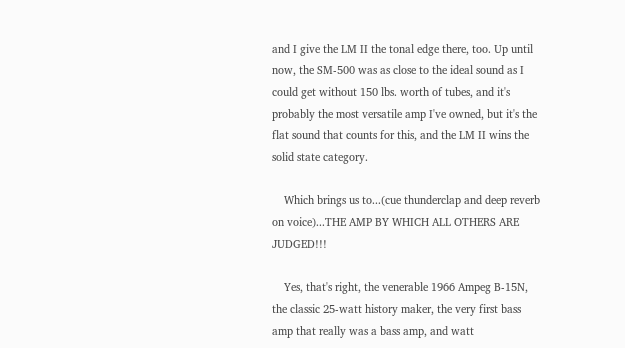and I give the LM II the tonal edge there, too. Up until now, the SM-500 was as close to the ideal sound as I could get without 150 lbs. worth of tubes, and it's probably the most versatile amp I've owned, but it's the flat sound that counts for this, and the LM II wins the solid state category.

    Which brings us to...(cue thunderclap and deep reverb on voice)...THE AMP BY WHICH ALL OTHERS ARE JUDGED!!!

    Yes, that's right, the venerable 1966 Ampeg B-15N, the classic 25-watt history maker, the very first bass amp that really was a bass amp, and watt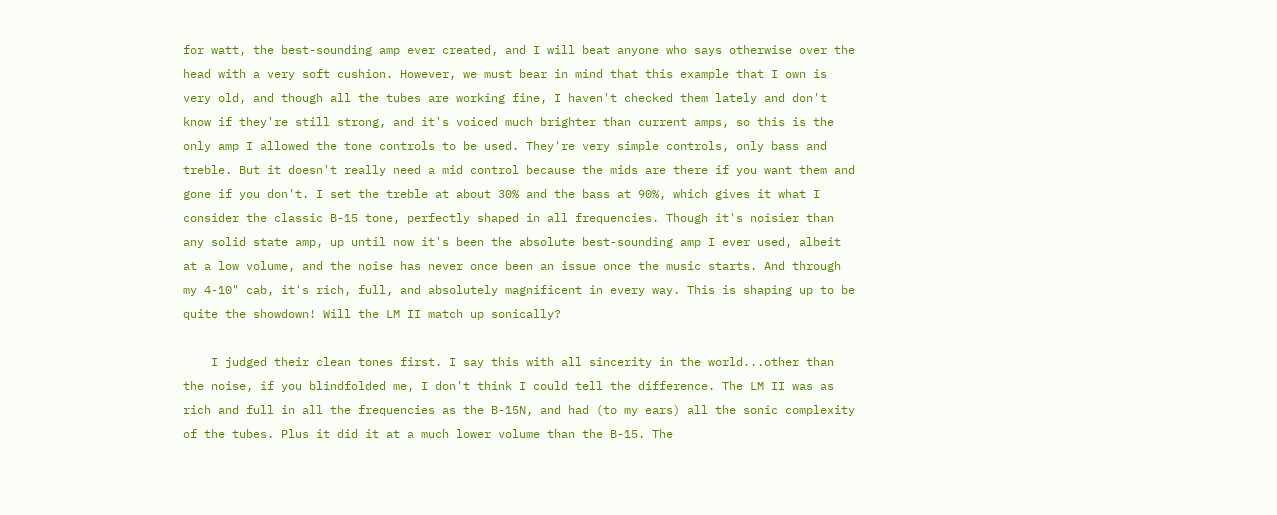for watt, the best-sounding amp ever created, and I will beat anyone who says otherwise over the head with a very soft cushion. However, we must bear in mind that this example that I own is very old, and though all the tubes are working fine, I haven't checked them lately and don't know if they're still strong, and it's voiced much brighter than current amps, so this is the only amp I allowed the tone controls to be used. They're very simple controls, only bass and treble. But it doesn't really need a mid control because the mids are there if you want them and gone if you don't. I set the treble at about 30% and the bass at 90%, which gives it what I consider the classic B-15 tone, perfectly shaped in all frequencies. Though it's noisier than any solid state amp, up until now it's been the absolute best-sounding amp I ever used, albeit at a low volume, and the noise has never once been an issue once the music starts. And through my 4-10" cab, it's rich, full, and absolutely magnificent in every way. This is shaping up to be quite the showdown! Will the LM II match up sonically?

    I judged their clean tones first. I say this with all sincerity in the world...other than the noise, if you blindfolded me, I don't think I could tell the difference. The LM II was as rich and full in all the frequencies as the B-15N, and had (to my ears) all the sonic complexity of the tubes. Plus it did it at a much lower volume than the B-15. The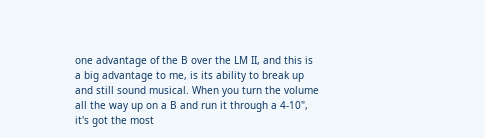one advantage of the B over the LM II, and this is a big advantage to me, is its ability to break up and still sound musical. When you turn the volume all the way up on a B and run it through a 4-10", it's got the most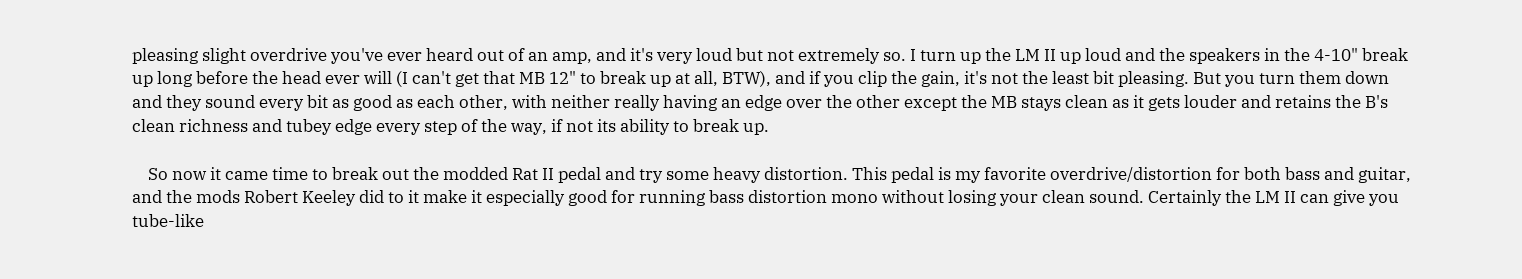pleasing slight overdrive you've ever heard out of an amp, and it's very loud but not extremely so. I turn up the LM II up loud and the speakers in the 4-10" break up long before the head ever will (I can't get that MB 12" to break up at all, BTW), and if you clip the gain, it's not the least bit pleasing. But you turn them down and they sound every bit as good as each other, with neither really having an edge over the other except the MB stays clean as it gets louder and retains the B's clean richness and tubey edge every step of the way, if not its ability to break up.

    So now it came time to break out the modded Rat II pedal and try some heavy distortion. This pedal is my favorite overdrive/distortion for both bass and guitar, and the mods Robert Keeley did to it make it especially good for running bass distortion mono without losing your clean sound. Certainly the LM II can give you tube-like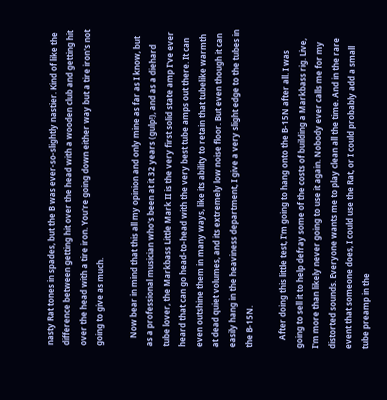nasty Rat tones in spades, but the B was ever-so-slightly nastier. Kind of like the difference between getting hit over the head with a wooden club and getting hit over the head with a tire iron. You're going down either way but a tire iron's not going to give as much.

    Now bear in mind that this all my opinion and only mine as far as I know, but as a professional musician who's been at it 32 years (gulp!), and as a diehard tube lover, the Markbass Little Mark II is the very first solid state amp I've ever heard that can go head-to-head with the very best tube amps out there. It can even outshine them in many ways, like its ability to retain that tubelike warmth at dead quiet volumes, and its extremely low noise floor. But even though it can easily hang in the heaviness department, I give a very slight edge to the tubes in the B-15N.

    After doing this little test, I'm going to hang onto the B-15N after all. I was going to sell it to help defray some of the costs of building a Markbass rig. Live, I'm more than likely never going to use it again. Nobody ever calls me for my distorted sounds. Everyone wants me to play clean all the time. And in the rare event that someone does, I could use the Rat, or I could probably add a small tube preamp in the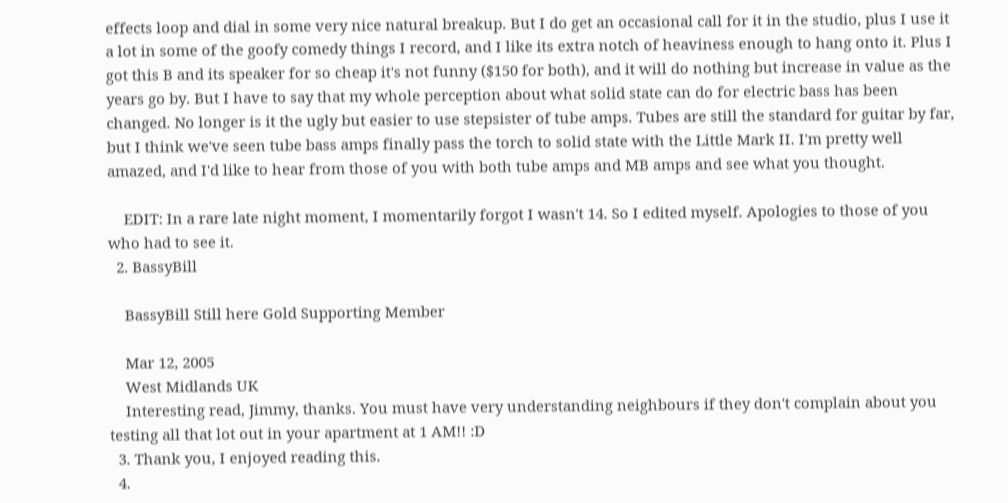effects loop and dial in some very nice natural breakup. But I do get an occasional call for it in the studio, plus I use it a lot in some of the goofy comedy things I record, and I like its extra notch of heaviness enough to hang onto it. Plus I got this B and its speaker for so cheap it's not funny ($150 for both), and it will do nothing but increase in value as the years go by. But I have to say that my whole perception about what solid state can do for electric bass has been changed. No longer is it the ugly but easier to use stepsister of tube amps. Tubes are still the standard for guitar by far, but I think we've seen tube bass amps finally pass the torch to solid state with the Little Mark II. I'm pretty well amazed, and I'd like to hear from those of you with both tube amps and MB amps and see what you thought.

    EDIT: In a rare late night moment, I momentarily forgot I wasn't 14. So I edited myself. Apologies to those of you who had to see it.
  2. BassyBill

    BassyBill Still here Gold Supporting Member

    Mar 12, 2005
    West Midlands UK
    Interesting read, Jimmy, thanks. You must have very understanding neighbours if they don't complain about you testing all that lot out in your apartment at 1 AM!! :D
  3. Thank you, I enjoyed reading this.
  4.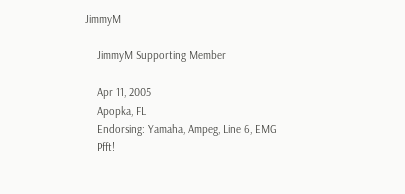JimmyM

    JimmyM Supporting Member

    Apr 11, 2005
    Apopka, FL
    Endorsing: Yamaha, Ampeg, Line 6, EMG
    Pfft!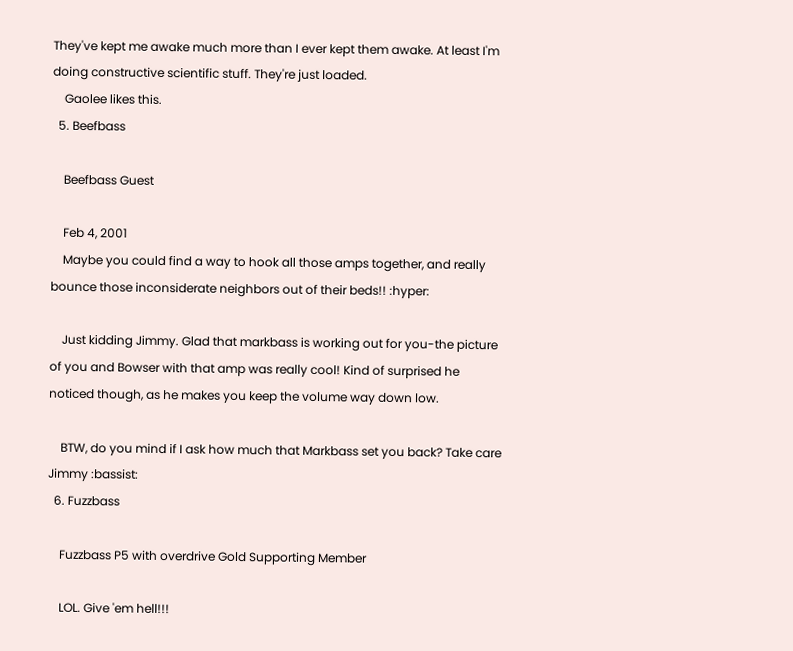They've kept me awake much more than I ever kept them awake. At least I'm doing constructive scientific stuff. They're just loaded.
    Gaolee likes this.
  5. Beefbass

    Beefbass Guest

    Feb 4, 2001
    Maybe you could find a way to hook all those amps together, and really bounce those inconsiderate neighbors out of their beds!! :hyper:

    Just kidding Jimmy. Glad that markbass is working out for you-the picture of you and Bowser with that amp was really cool! Kind of surprised he noticed though, as he makes you keep the volume way down low.

    BTW, do you mind if I ask how much that Markbass set you back? Take care Jimmy :bassist:
  6. Fuzzbass

    Fuzzbass P5 with overdrive Gold Supporting Member

    LOL. Give 'em hell!!!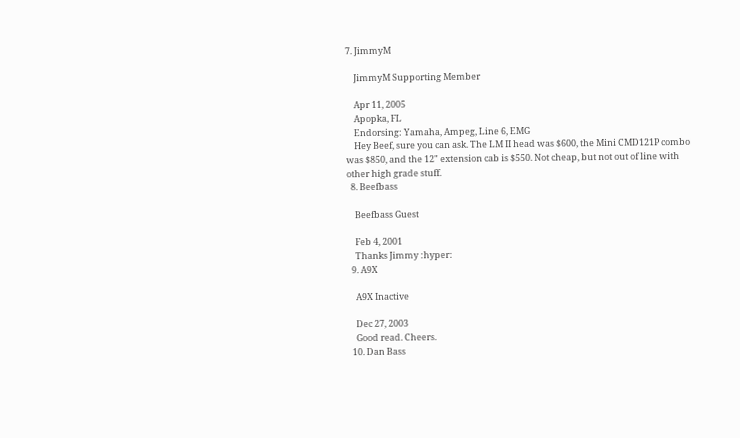7. JimmyM

    JimmyM Supporting Member

    Apr 11, 2005
    Apopka, FL
    Endorsing: Yamaha, Ampeg, Line 6, EMG
    Hey Beef, sure you can ask. The LM II head was $600, the Mini CMD121P combo was $850, and the 12" extension cab is $550. Not cheap, but not out of line with other high grade stuff.
  8. Beefbass

    Beefbass Guest

    Feb 4, 2001
    Thanks Jimmy :hyper:
  9. A9X

    A9X Inactive

    Dec 27, 2003
    Good read. Cheers.
  10. Dan Bass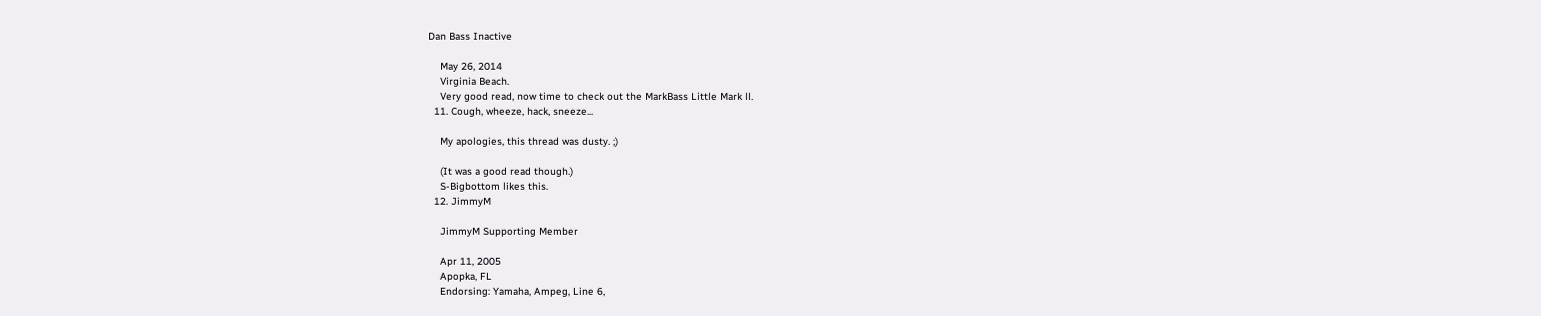Dan Bass Inactive

    May 26, 2014
    Virginia Beach.
    Very good read, now time to check out the MarkBass Little Mark ll.
  11. Cough, wheeze, hack, sneeze...

    My apologies, this thread was dusty. ;)

    (It was a good read though.)
    S-Bigbottom likes this.
  12. JimmyM

    JimmyM Supporting Member

    Apr 11, 2005
    Apopka, FL
    Endorsing: Yamaha, Ampeg, Line 6,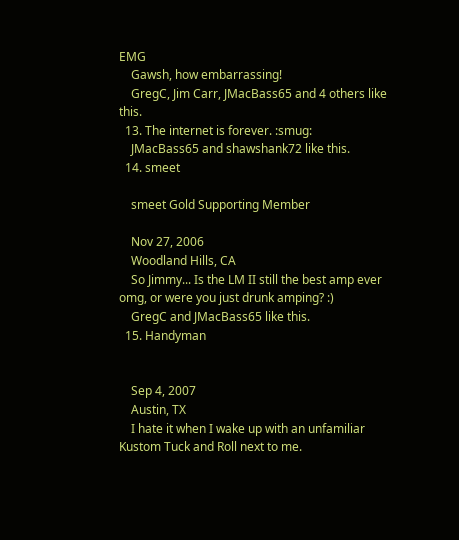EMG
    Gawsh, how embarrassing!
    GregC, Jim Carr, JMacBass65 and 4 others like this.
  13. The internet is forever. :smug:
    JMacBass65 and shawshank72 like this.
  14. smeet

    smeet Gold Supporting Member

    Nov 27, 2006
    Woodland Hills, CA
    So Jimmy... Is the LM II still the best amp ever omg, or were you just drunk amping? :)
    GregC and JMacBass65 like this.
  15. Handyman


    Sep 4, 2007
    Austin, TX
    I hate it when I wake up with an unfamiliar Kustom Tuck and Roll next to me.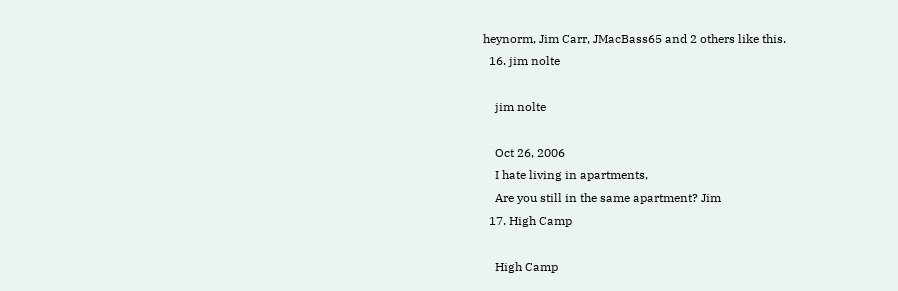heynorm, Jim Carr, JMacBass65 and 2 others like this.
  16. jim nolte

    jim nolte

    Oct 26, 2006
    I hate living in apartments,
    Are you still in the same apartment? Jim
  17. High Camp

    High Camp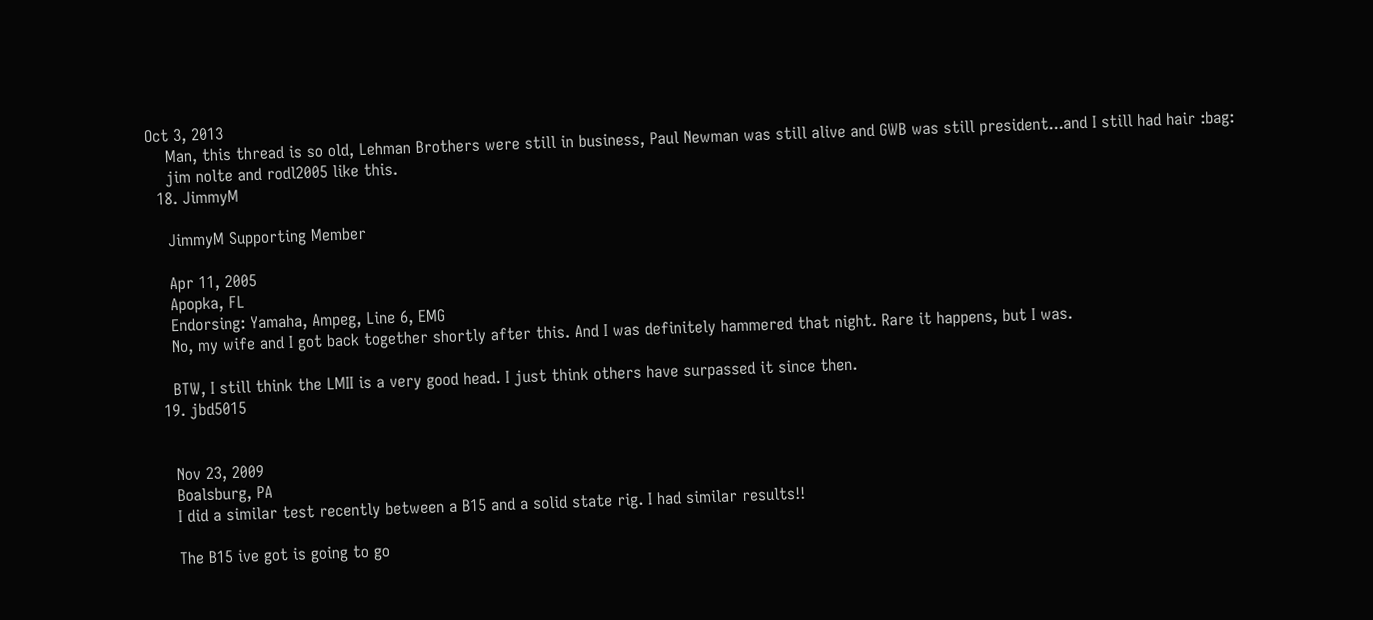Oct 3, 2013
    Man, this thread is so old, Lehman Brothers were still in business, Paul Newman was still alive and GWB was still president...and I still had hair :bag:
    jim nolte and rodl2005 like this.
  18. JimmyM

    JimmyM Supporting Member

    Apr 11, 2005
    Apopka, FL
    Endorsing: Yamaha, Ampeg, Line 6, EMG
    No, my wife and I got back together shortly after this. And I was definitely hammered that night. Rare it happens, but I was.

    BTW, I still think the LMII is a very good head. I just think others have surpassed it since then.
  19. jbd5015


    Nov 23, 2009
    Boalsburg, PA
    I did a similar test recently between a B15 and a solid state rig. I had similar results!!

    The B15 ive got is going to go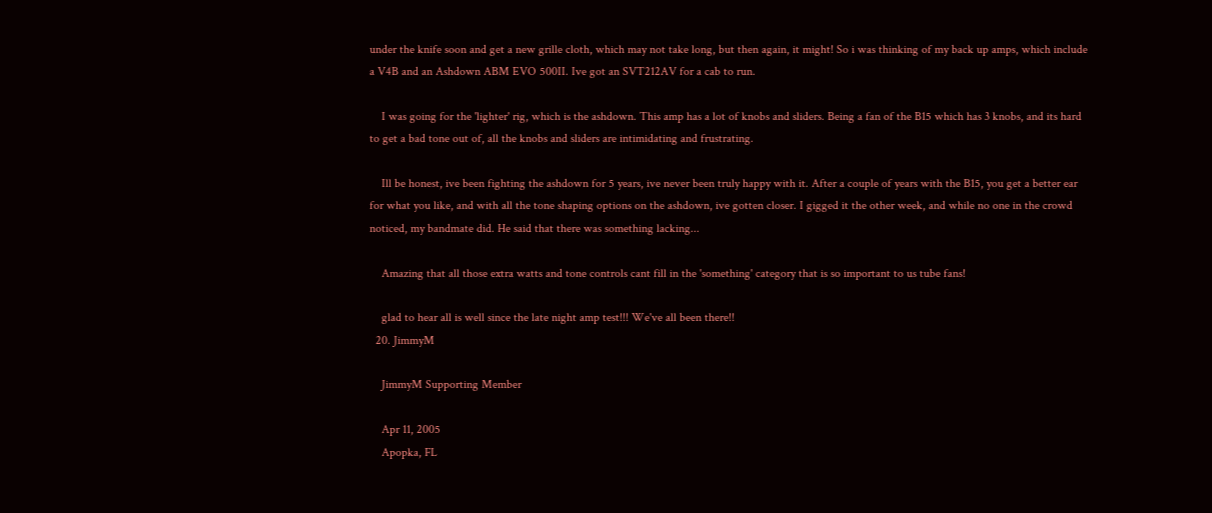under the knife soon and get a new grille cloth, which may not take long, but then again, it might! So i was thinking of my back up amps, which include a V4B and an Ashdown ABM EVO 500II. Ive got an SVT212AV for a cab to run.

    I was going for the 'lighter' rig, which is the ashdown. This amp has a lot of knobs and sliders. Being a fan of the B15 which has 3 knobs, and its hard to get a bad tone out of, all the knobs and sliders are intimidating and frustrating.

    Ill be honest, ive been fighting the ashdown for 5 years, ive never been truly happy with it. After a couple of years with the B15, you get a better ear for what you like, and with all the tone shaping options on the ashdown, ive gotten closer. I gigged it the other week, and while no one in the crowd noticed, my bandmate did. He said that there was something lacking...

    Amazing that all those extra watts and tone controls cant fill in the 'something' category that is so important to us tube fans!

    glad to hear all is well since the late night amp test!!! We've all been there!!
  20. JimmyM

    JimmyM Supporting Member

    Apr 11, 2005
    Apopka, FL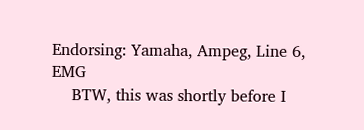Endorsing: Yamaha, Ampeg, Line 6, EMG
    BTW, this was shortly before I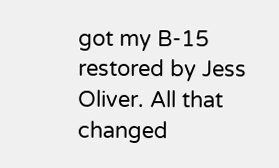got my B-15 restored by Jess Oliver. All that changed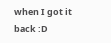when I got it back :D